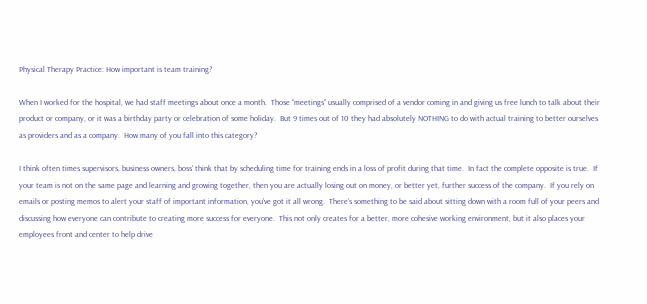Physical Therapy Practice: How important is team training?

When I worked for the hospital, we had staff meetings about once a month.  Those “meetings” usually comprised of a vendor coming in and giving us free lunch to talk about their product or company, or it was a birthday party or celebration of some holiday.  But 9 times out of 10 they had absolutely NOTHING to do with actual training to better ourselves as providers and as a company.  How many of you fall into this category?

I think often times supervisors, business owners, boss’ think that by scheduling time for training ends in a loss of profit during that time.  In fact the complete opposite is true.  If your team is not on the same page and learning and growing together, then you are actually losing out on money, or better yet, further success of the company.  If you rely on emails or posting memos to alert your staff of important information, you’ve got it all wrong.  There’s something to be said about sitting down with a room full of your peers and discussing how everyone can contribute to creating more success for everyone.  This not only creates for a better, more cohesive working environment, but it also places your employees front and center to help drive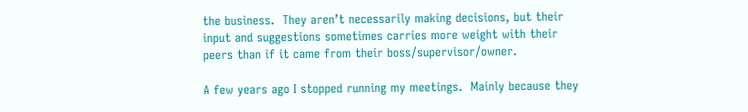the business.  They aren’t necessarily making decisions, but their input and suggestions sometimes carries more weight with their peers than if it came from their boss/supervisor/owner.

A few years ago I stopped running my meetings.  Mainly because they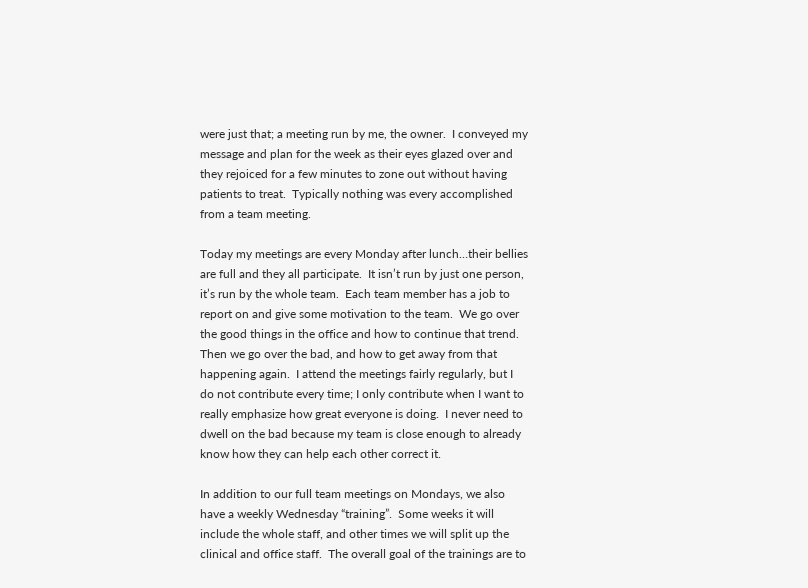were just that; a meeting run by me, the owner.  I conveyed my message and plan for the week as their eyes glazed over and they rejoiced for a few minutes to zone out without having patients to treat.  Typically nothing was every accomplished from a team meeting.

Today my meetings are every Monday after lunch…their bellies are full and they all participate.  It isn’t run by just one person, it’s run by the whole team.  Each team member has a job to report on and give some motivation to the team.  We go over the good things in the office and how to continue that trend.  Then we go over the bad, and how to get away from that happening again.  I attend the meetings fairly regularly, but I do not contribute every time; I only contribute when I want to really emphasize how great everyone is doing.  I never need to dwell on the bad because my team is close enough to already know how they can help each other correct it.

In addition to our full team meetings on Mondays, we also have a weekly Wednesday “training”.  Some weeks it will include the whole staff, and other times we will split up the clinical and office staff.  The overall goal of the trainings are to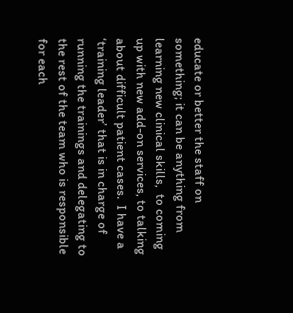educate or better the staff on something; it can be anything from learning new clinical skills,  to coming up with new add-on services, to talking about difficult patient cases.  I have a ‘training leader’ that is in charge of running the trainings and delegating to the rest of the team who is responsible for each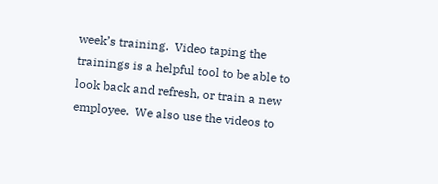week’s training.  Video taping the trainings is a helpful tool to be able to look back and refresh, or train a new employee.  We also use the videos to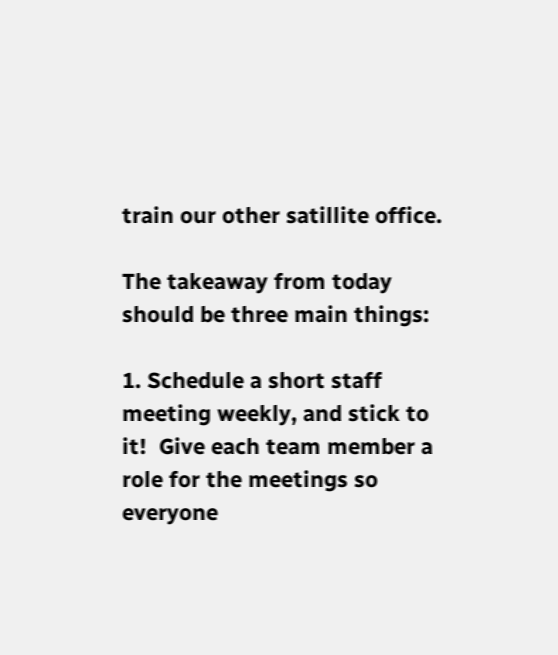train our other satillite office.

The takeaway from today should be three main things:

1. Schedule a short staff meeting weekly, and stick to it!  Give each team member a role for the meetings so everyone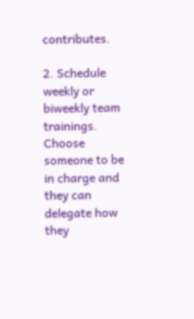contributes.

2. Schedule weekly or biweekly team trainings.  Choose someone to be in charge and they can delegate how they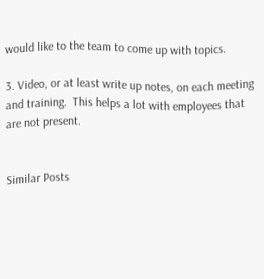would like to the team to come up with topics.

3. Video, or at least write up notes, on each meeting and training.  This helps a lot with employees that are not present.


Similar Posts